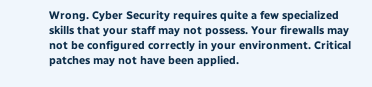Wrong. Cyber Security requires quite a few specialized skills that your staff may not possess. Your firewalls may not be configured correctly in your environment. Critical patches may not have been applied.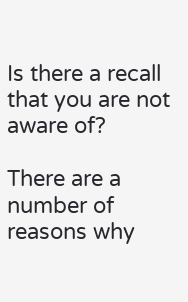Is there a recall that you are not aware of?

There are a number of reasons why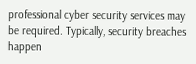professional cyber security services may be required. Typically, security breaches happen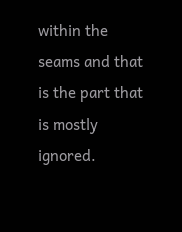within the seams and that is the part that is mostly ignored.